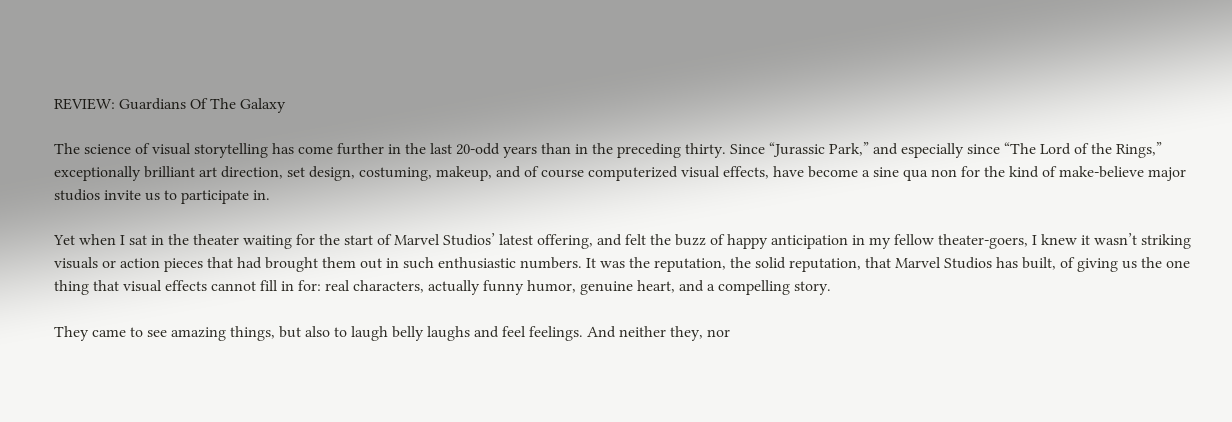REVIEW: Guardians Of The Galaxy

The science of visual storytelling has come further in the last 20-odd years than in the preceding thirty. Since “Jurassic Park,” and especially since “The Lord of the Rings,” exceptionally brilliant art direction, set design, costuming, makeup, and of course computerized visual effects, have become a sine qua non for the kind of make-believe major studios invite us to participate in.

Yet when I sat in the theater waiting for the start of Marvel Studios’ latest offering, and felt the buzz of happy anticipation in my fellow theater-goers, I knew it wasn’t striking visuals or action pieces that had brought them out in such enthusiastic numbers. It was the reputation, the solid reputation, that Marvel Studios has built, of giving us the one thing that visual effects cannot fill in for: real characters, actually funny humor, genuine heart, and a compelling story.

They came to see amazing things, but also to laugh belly laughs and feel feelings. And neither they, nor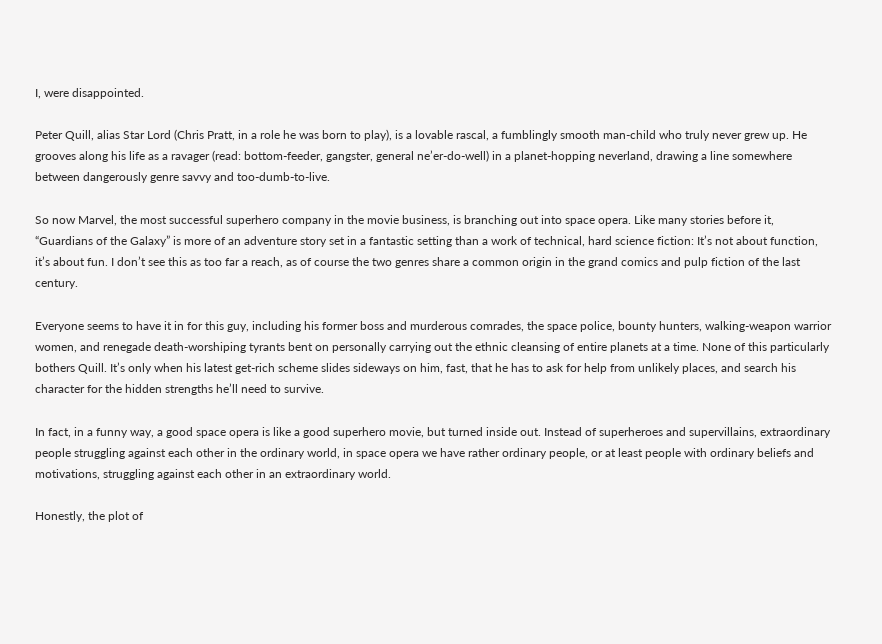I, were disappointed.

Peter Quill, alias Star Lord (Chris Pratt, in a role he was born to play), is a lovable rascal, a fumblingly smooth man-child who truly never grew up. He grooves along his life as a ravager (read: bottom-feeder, gangster, general ne’er-do-well) in a planet-hopping neverland, drawing a line somewhere between dangerously genre savvy and too-dumb-to-live.

So now Marvel, the most successful superhero company in the movie business, is branching out into space opera. Like many stories before it, “Guardians of the Galaxy” is more of an adventure story set in a fantastic setting than a work of technical, hard science fiction: It’s not about function, it’s about fun. I don’t see this as too far a reach, as of course the two genres share a common origin in the grand comics and pulp fiction of the last century.

Everyone seems to have it in for this guy, including his former boss and murderous comrades, the space police, bounty hunters, walking-weapon warrior women, and renegade death-worshiping tyrants bent on personally carrying out the ethnic cleansing of entire planets at a time. None of this particularly bothers Quill. It’s only when his latest get-rich scheme slides sideways on him, fast, that he has to ask for help from unlikely places, and search his character for the hidden strengths he’ll need to survive.

In fact, in a funny way, a good space opera is like a good superhero movie, but turned inside out. Instead of superheroes and supervillains, extraordinary people struggling against each other in the ordinary world, in space opera we have rather ordinary people, or at least people with ordinary beliefs and motivations, struggling against each other in an extraordinary world.

Honestly, the plot of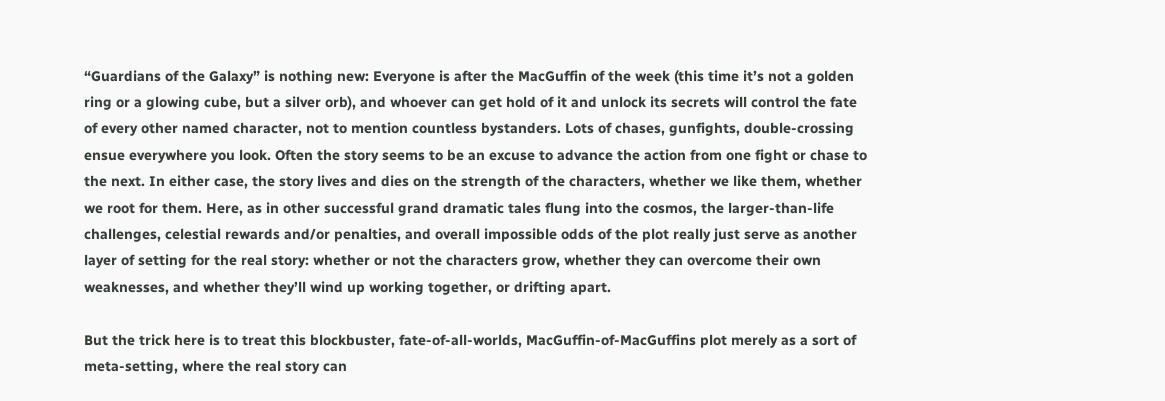“Guardians of the Galaxy” is nothing new: Everyone is after the MacGuffin of the week (this time it’s not a golden ring or a glowing cube, but a silver orb), and whoever can get hold of it and unlock its secrets will control the fate of every other named character, not to mention countless bystanders. Lots of chases, gunfights, double-crossing ensue everywhere you look. Often the story seems to be an excuse to advance the action from one fight or chase to the next. In either case, the story lives and dies on the strength of the characters, whether we like them, whether we root for them. Here, as in other successful grand dramatic tales flung into the cosmos, the larger-than-life challenges, celestial rewards and/or penalties, and overall impossible odds of the plot really just serve as another layer of setting for the real story: whether or not the characters grow, whether they can overcome their own weaknesses, and whether they’ll wind up working together, or drifting apart.

But the trick here is to treat this blockbuster, fate-of-all-worlds, MacGuffin-of-MacGuffins plot merely as a sort of meta-setting, where the real story can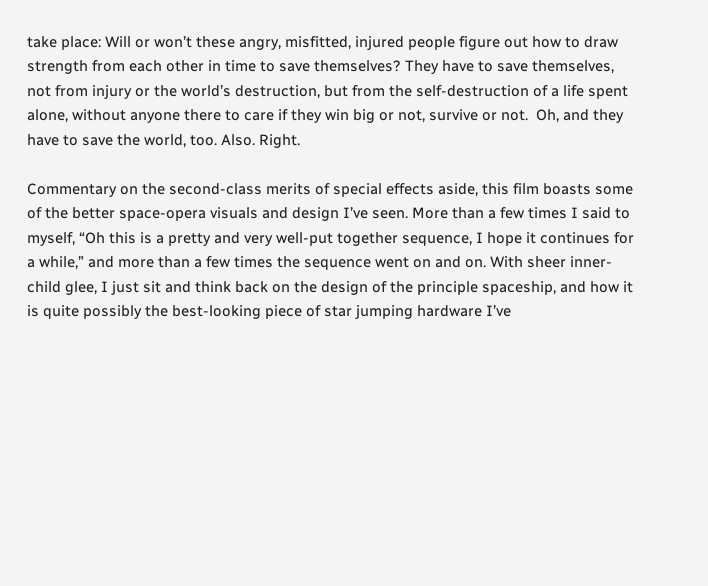take place: Will or won’t these angry, misfitted, injured people figure out how to draw strength from each other in time to save themselves? They have to save themselves, not from injury or the world’s destruction, but from the self-destruction of a life spent alone, without anyone there to care if they win big or not, survive or not.  Oh, and they have to save the world, too. Also. Right.

Commentary on the second-class merits of special effects aside, this film boasts some of the better space-opera visuals and design I’ve seen. More than a few times I said to myself, “Oh this is a pretty and very well-put together sequence, I hope it continues for a while,” and more than a few times the sequence went on and on. With sheer inner-child glee, I just sit and think back on the design of the principle spaceship, and how it is quite possibly the best-looking piece of star jumping hardware I’ve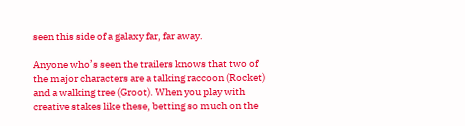seen this side of a galaxy far, far away.

Anyone who’s seen the trailers knows that two of the major characters are a talking raccoon (Rocket) and a walking tree (Groot). When you play with creative stakes like these, betting so much on the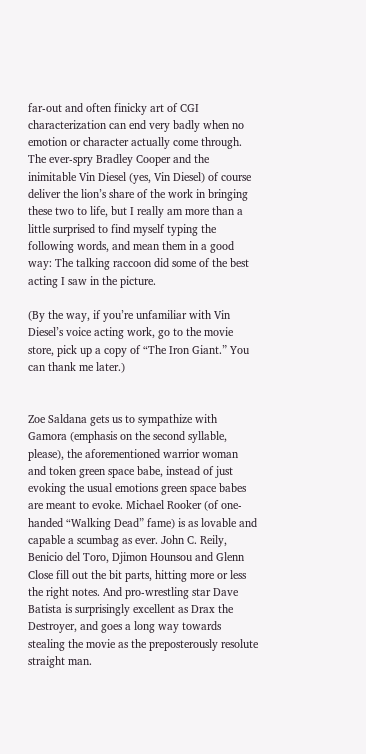far-out and often finicky art of CGI characterization can end very badly when no emotion or character actually come through. The ever-spry Bradley Cooper and the inimitable Vin Diesel (yes, Vin Diesel) of course deliver the lion’s share of the work in bringing these two to life, but I really am more than a little surprised to find myself typing the following words, and mean them in a good way: The talking raccoon did some of the best acting I saw in the picture.

(By the way, if you’re unfamiliar with Vin Diesel’s voice acting work, go to the movie store, pick up a copy of “The Iron Giant.” You can thank me later.)


Zoe Saldana gets us to sympathize with Gamora (emphasis on the second syllable, please), the aforementioned warrior woman and token green space babe, instead of just evoking the usual emotions green space babes are meant to evoke. Michael Rooker (of one-handed “Walking Dead” fame) is as lovable and capable a scumbag as ever. John C. Reily, Benicio del Toro, Djimon Hounsou and Glenn Close fill out the bit parts, hitting more or less the right notes. And pro-wrestling star Dave Batista is surprisingly excellent as Drax the Destroyer, and goes a long way towards stealing the movie as the preposterously resolute straight man.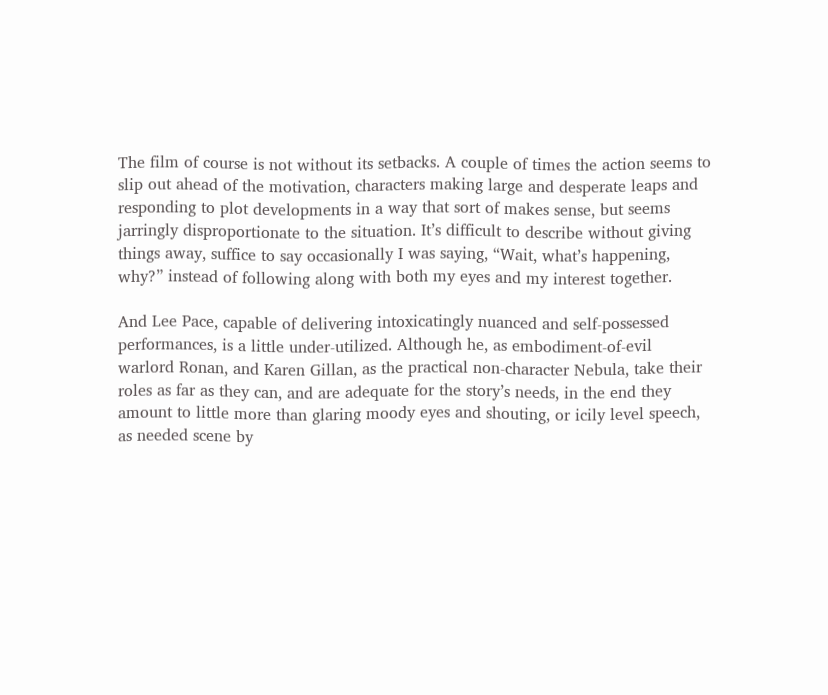The film of course is not without its setbacks. A couple of times the action seems to slip out ahead of the motivation, characters making large and desperate leaps and responding to plot developments in a way that sort of makes sense, but seems jarringly disproportionate to the situation. It’s difficult to describe without giving things away, suffice to say occasionally I was saying, “Wait, what’s happening, why?” instead of following along with both my eyes and my interest together.

And Lee Pace, capable of delivering intoxicatingly nuanced and self-possessed performances, is a little under-utilized. Although he, as embodiment-of-evil warlord Ronan, and Karen Gillan, as the practical non-character Nebula, take their roles as far as they can, and are adequate for the story’s needs, in the end they amount to little more than glaring moody eyes and shouting, or icily level speech, as needed scene by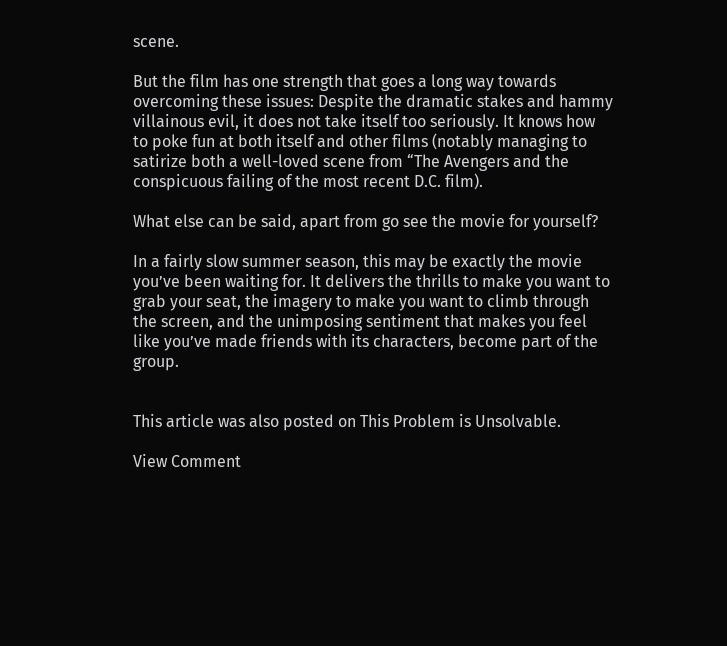scene.

But the film has one strength that goes a long way towards overcoming these issues: Despite the dramatic stakes and hammy villainous evil, it does not take itself too seriously. It knows how to poke fun at both itself and other films (notably managing to satirize both a well-loved scene from “The Avengers and the conspicuous failing of the most recent D.C. film).

What else can be said, apart from go see the movie for yourself?

In a fairly slow summer season, this may be exactly the movie you’ve been waiting for. It delivers the thrills to make you want to grab your seat, the imagery to make you want to climb through the screen, and the unimposing sentiment that makes you feel like you’ve made friends with its characters, become part of the group.


This article was also posted on This Problem is Unsolvable.

View Comment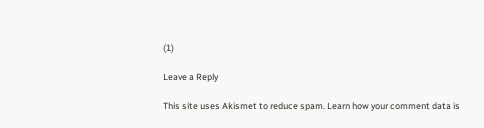(1)

Leave a Reply

This site uses Akismet to reduce spam. Learn how your comment data is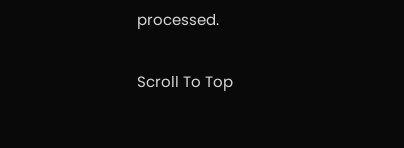processed.

Scroll To Top